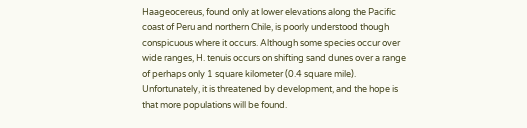Haageocereus, found only at lower elevations along the Pacific coast of Peru and northern Chile, is poorly understood though conspicuous where it occurs. Although some species occur over wide ranges, H. tenuis occurs on shifting sand dunes over a range of perhaps only 1 square kilometer (0.4 square mile). Unfortunately, it is threatened by development, and the hope is that more populations will be found.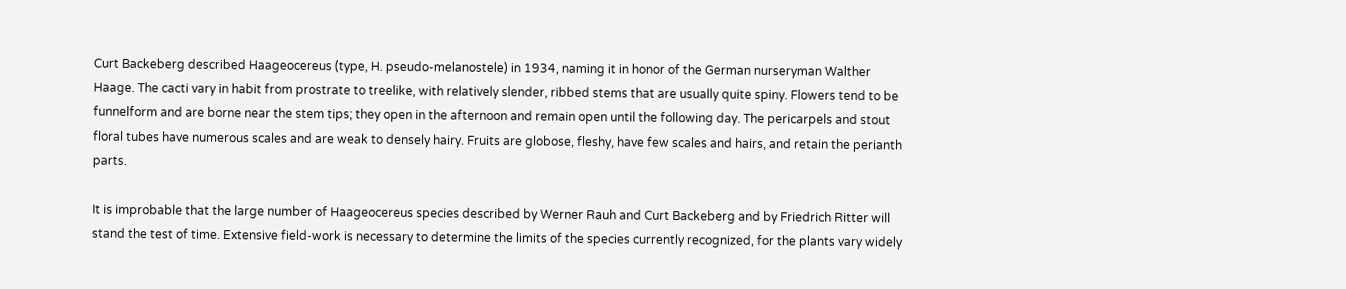Curt Backeberg described Haageocereus (type, H. pseudo-melanostele) in 1934, naming it in honor of the German nurseryman Walther Haage. The cacti vary in habit from prostrate to treelike, with relatively slender, ribbed stems that are usually quite spiny. Flowers tend to be funnelform and are borne near the stem tips; they open in the afternoon and remain open until the following day. The pericarpels and stout floral tubes have numerous scales and are weak to densely hairy. Fruits are globose, fleshy, have few scales and hairs, and retain the perianth parts.

It is improbable that the large number of Haageocereus species described by Werner Rauh and Curt Backeberg and by Friedrich Ritter will stand the test of time. Extensive field-work is necessary to determine the limits of the species currently recognized, for the plants vary widely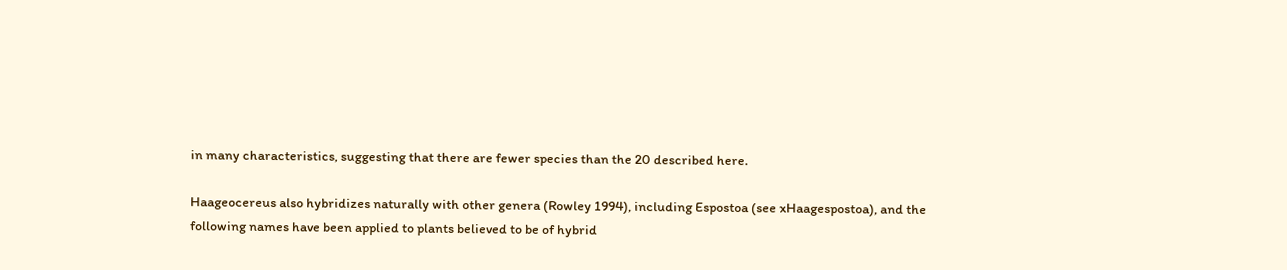in many characteristics, suggesting that there are fewer species than the 20 described here.

Haageocereus also hybridizes naturally with other genera (Rowley 1994), including Espostoa (see xHaagespostoa), and the following names have been applied to plants believed to be of hybrid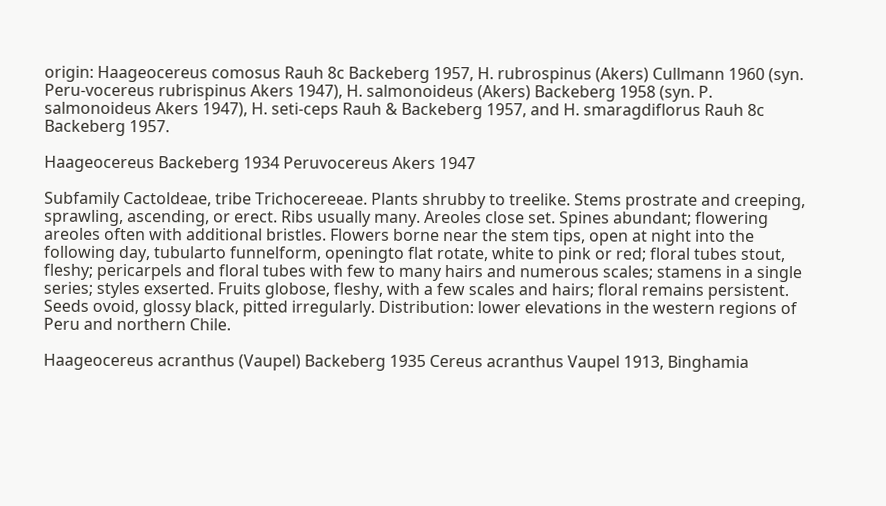origin: Haageocereus comosus Rauh 8c Backeberg 1957, H. rubrospinus (Akers) Cullmann 1960 (syn. Peru-vocereus rubrispinus Akers 1947), H. salmonoideus (Akers) Backeberg 1958 (syn. P. salmonoideus Akers 1947), H. seti-ceps Rauh & Backeberg 1957, and H. smaragdiflorus Rauh 8c Backeberg 1957.

Haageocereus Backeberg 1934 Peruvocereus Akers 1947

Subfamily Cactoldeae, tribe Trichocereeae. Plants shrubby to treelike. Stems prostrate and creeping, sprawling, ascending, or erect. Ribs usually many. Areoles close set. Spines abundant; flowering areoles often with additional bristles. Flowers borne near the stem tips, open at night into the following day, tubularto funnelform, openingto flat rotate, white to pink or red; floral tubes stout, fleshy; pericarpels and floral tubes with few to many hairs and numerous scales; stamens in a single series; styles exserted. Fruits globose, fleshy, with a few scales and hairs; floral remains persistent. Seeds ovoid, glossy black, pitted irregularly. Distribution: lower elevations in the western regions of Peru and northern Chile.

Haageocereus acranthus (Vaupel) Backeberg 1935 Cereus acranthus Vaupel 1913, Binghamia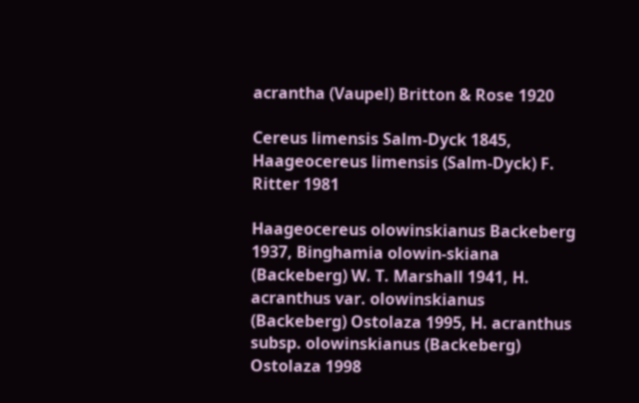acrantha (Vaupel) Britton & Rose 1920

Cereus limensis Salm-Dyck 1845, Haageocereus limensis (Salm-Dyck) F. Ritter 1981

Haageocereus olowinskianus Backeberg 1937, Binghamia olowin-skiana (Backeberg) W. T. Marshall 1941, H. acranthus var. olowinskianus (Backeberg) Ostolaza 1995, H. acranthus subsp. olowinskianus (Backeberg) Ostolaza 1998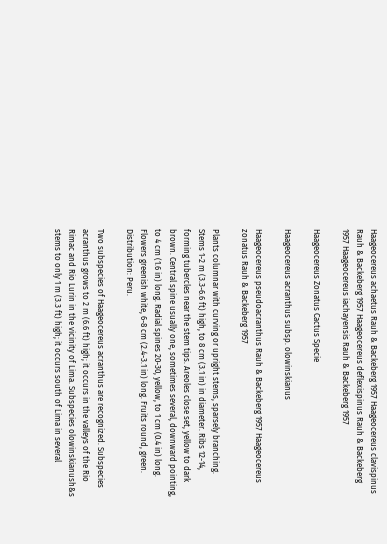Haageocereus achaetus Rauh & Backeberg 1957 Haageocereus clavispinus Rauh & Backeberg 1957 Haageocereus deflexispinus Rauh & Backeberg 1957 Haageocereus iachayensis Rauh & Backeberg 1957

Haageocereus Zonatus Cactus Specie

Haageocereus acranthus subsp. olowinskianus

Haageocereus pseudoacranthus Rauh & Backeberg 1957 Haageocereus zonatus Rauh & Backeberg 1957

Plants columnar with curving or upright stems, sparsely branching. Stems 1-2 m (3.3-6.6 ft) high, to 8 cm (3.1 in) in diameter. Ribs 12-14, forming tubercles near the stem tips. Areoles close set, yellow to dark brown. Central spine usually one, sometimes several, downward pointing, to 4 cm (1.6 in) long. Radial spines 20-30, yellow, to 1 cm (0.4 in) long. Flowers greenish white, 6-8 cm (2.4-3.1 in) long. Fruits round, green. Distribution: Peru.

Two subspecies of Haageocereus acranthus are recognized. Subspecies acranthus grows to 2 m (6.6 ft) high; it occurs in the valleys of the Rio Rimac and Rio Lurin in the vicinity of Lima. Subspecies olowinskianush&s stems to only 1 m (3.3 ft) high; it occurs south of Lima in several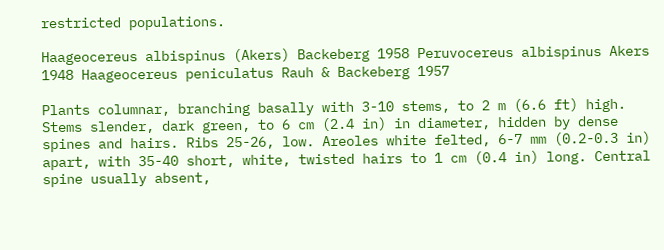restricted populations.

Haageocereus albispinus (Akers) Backeberg 1958 Peruvocereus albispinus Akers 1948 Haageocereus peniculatus Rauh & Backeberg 1957

Plants columnar, branching basally with 3-10 stems, to 2 m (6.6 ft) high. Stems slender, dark green, to 6 cm (2.4 in) in diameter, hidden by dense spines and hairs. Ribs 25-26, low. Areoles white felted, 6-7 mm (0.2-0.3 in) apart, with 35-40 short, white, twisted hairs to 1 cm (0.4 in) long. Central spine usually absent,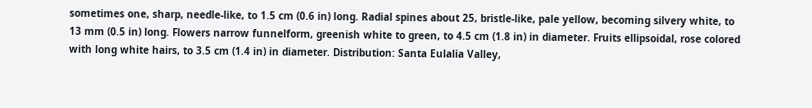sometimes one, sharp, needle-like, to 1.5 cm (0.6 in) long. Radial spines about 25, bristle-like, pale yellow, becoming silvery white, to 13 mm (0.5 in) long. Flowers narrow funnelform, greenish white to green, to 4.5 cm (1.8 in) in diameter. Fruits ellipsoidal, rose colored with long white hairs, to 3.5 cm (1.4 in) in diameter. Distribution: Santa Eulalia Valley,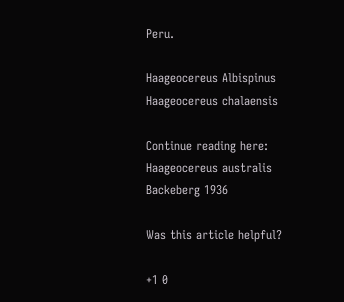Peru.

Haageocereus Albispinus
Haageocereus chalaensis

Continue reading here: Haageocereus australis Backeberg 1936

Was this article helpful?

+1 0